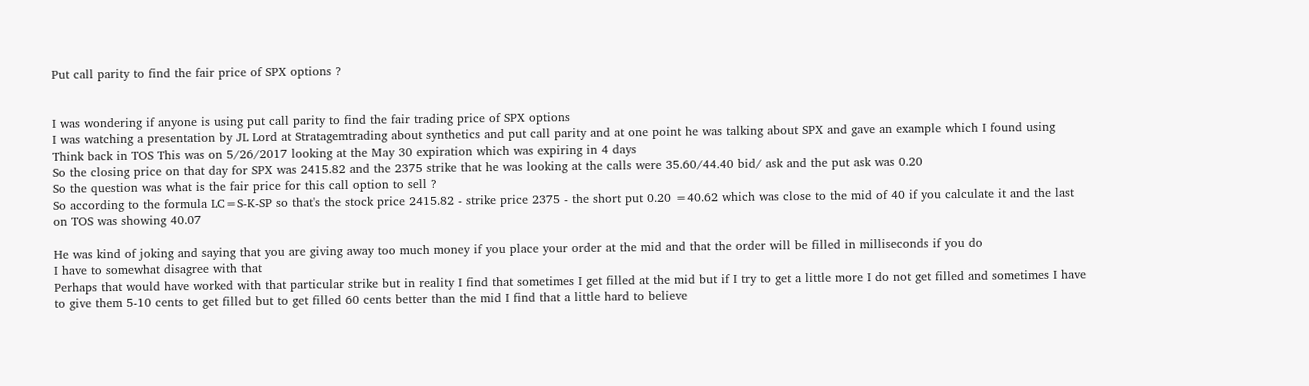Put call parity to find the fair price of SPX options ?


I was wondering if anyone is using put call parity to find the fair trading price of SPX options
I was watching a presentation by JL Lord at Stratagemtrading about synthetics and put call parity and at one point he was talking about SPX and gave an example which I found using Think back in TOS This was on 5/26/2017 looking at the May 30 expiration which was expiring in 4 days
So the closing price on that day for SPX was 2415.82 and the 2375 strike that he was looking at the calls were 35.60/44.40 bid/ ask and the put ask was 0.20
So the question was what is the fair price for this call option to sell ?
So according to the formula LC=S-K-SP so that's the stock price 2415.82 - strike price 2375 - the short put 0.20 =40.62 which was close to the mid of 40 if you calculate it and the last on TOS was showing 40.07

He was kind of joking and saying that you are giving away too much money if you place your order at the mid and that the order will be filled in milliseconds if you do
I have to somewhat disagree with that
Perhaps that would have worked with that particular strike but in reality I find that sometimes I get filled at the mid but if I try to get a little more I do not get filled and sometimes I have to give them 5-10 cents to get filled but to get filled 60 cents better than the mid I find that a little hard to believe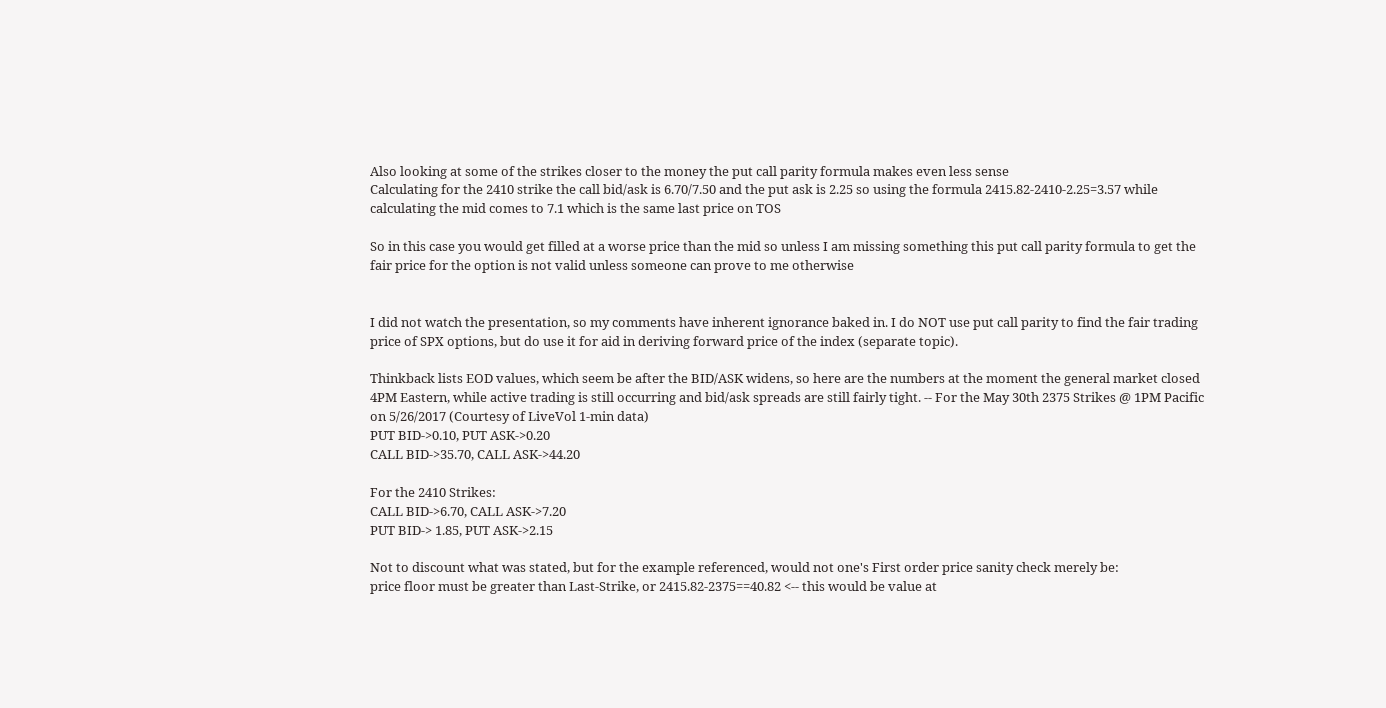Also looking at some of the strikes closer to the money the put call parity formula makes even less sense
Calculating for the 2410 strike the call bid/ask is 6.70/7.50 and the put ask is 2.25 so using the formula 2415.82-2410-2.25=3.57 while calculating the mid comes to 7.1 which is the same last price on TOS

So in this case you would get filled at a worse price than the mid so unless I am missing something this put call parity formula to get the fair price for the option is not valid unless someone can prove to me otherwise


I did not watch the presentation, so my comments have inherent ignorance baked in. I do NOT use put call parity to find the fair trading price of SPX options, but do use it for aid in deriving forward price of the index (separate topic).

Thinkback lists EOD values, which seem be after the BID/ASK widens, so here are the numbers at the moment the general market closed 4PM Eastern, while active trading is still occurring and bid/ask spreads are still fairly tight. -- For the May 30th 2375 Strikes @ 1PM Pacific on 5/26/2017 (Courtesy of LiveVol 1-min data)
PUT BID->0.10, PUT ASK->0.20
CALL BID->35.70, CALL ASK->44.20

For the 2410 Strikes:
CALL BID->6.70, CALL ASK->7.20
PUT BID-> 1.85, PUT ASK->2.15

Not to discount what was stated, but for the example referenced, would not one's First order price sanity check merely be:
price floor must be greater than Last-Strike, or 2415.82-2375==40.82 <-- this would be value at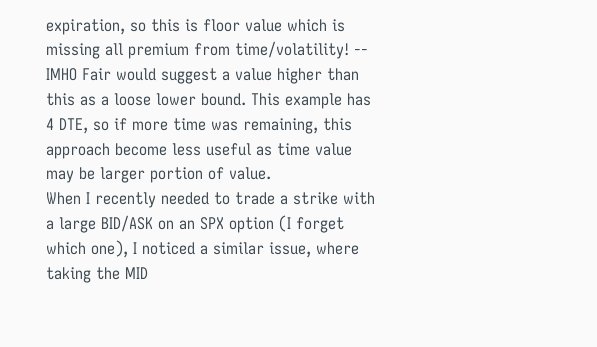expiration, so this is floor value which is missing all premium from time/volatility! -- IMHO Fair would suggest a value higher than this as a loose lower bound. This example has 4 DTE, so if more time was remaining, this approach become less useful as time value may be larger portion of value.
When I recently needed to trade a strike with a large BID/ASK on an SPX option (I forget which one), I noticed a similar issue, where taking the MID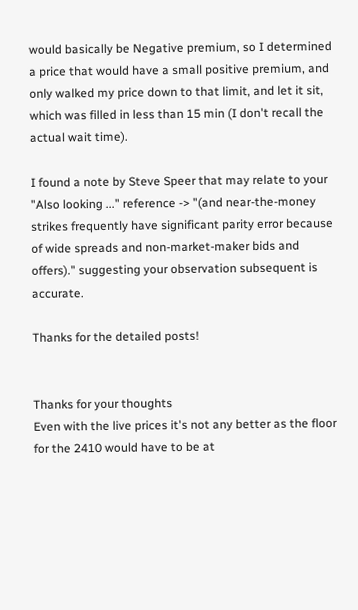would basically be Negative premium, so I determined a price that would have a small positive premium, and only walked my price down to that limit, and let it sit, which was filled in less than 15 min (I don't recall the actual wait time).

I found a note by Steve Speer that may relate to your "Also looking ..." reference -> "(and near-the-money strikes frequently have significant parity error because of wide spreads and non-market-maker bids and offers)." suggesting your observation subsequent is accurate.

Thanks for the detailed posts!


Thanks for your thoughts
Even with the live prices it's not any better as the floor for the 2410 would have to be at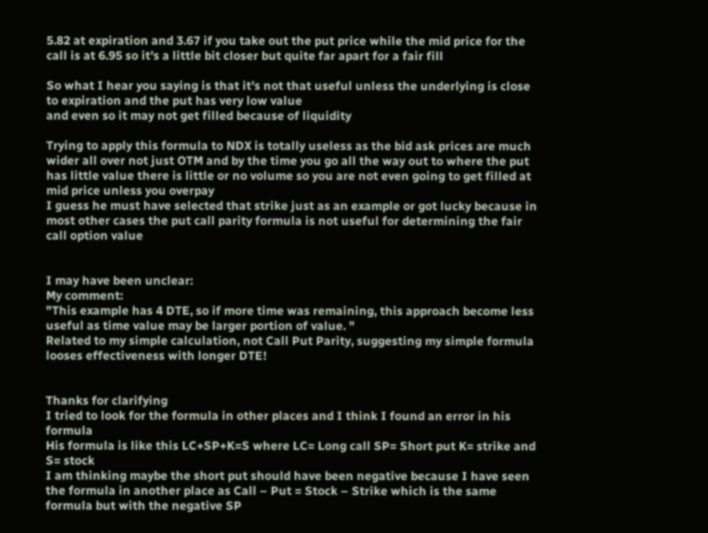5.82 at expiration and 3.67 if you take out the put price while the mid price for the call is at 6.95 so it's a little bit closer but quite far apart for a fair fill

So what I hear you saying is that it's not that useful unless the underlying is close to expiration and the put has very low value
and even so it may not get filled because of liquidity

Trying to apply this formula to NDX is totally useless as the bid ask prices are much wider all over not just OTM and by the time you go all the way out to where the put has little value there is little or no volume so you are not even going to get filled at mid price unless you overpay
I guess he must have selected that strike just as an example or got lucky because in most other cases the put call parity formula is not useful for determining the fair call option value


I may have been unclear:
My comment:
"This example has 4 DTE, so if more time was remaining, this approach become less useful as time value may be larger portion of value. "
Related to my simple calculation, not Call Put Parity, suggesting my simple formula looses effectiveness with longer DTE!


Thanks for clarifying
I tried to look for the formula in other places and I think I found an error in his formula
His formula is like this LC+SP+K=S where LC= Long call SP= Short put K= strike and S= stock
I am thinking maybe the short put should have been negative because I have seen the formula in another place as Call – Put = Stock – Strike which is the same formula but with the negative SP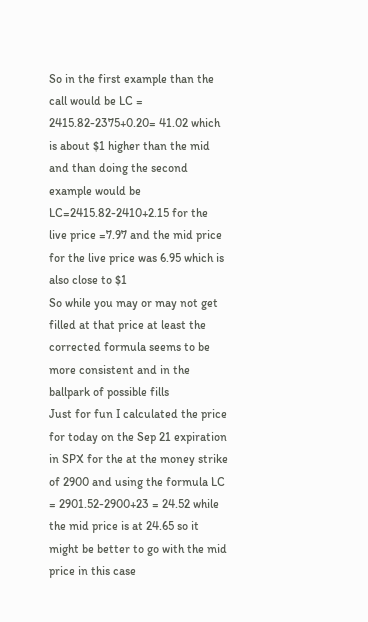So in the first example than the call would be LC = 2415.82-2375+0.20= 41.02 which is about $1 higher than the mid and than doing the second example would be LC=2415.82-2410+2.15 for the live price =7.97 and the mid price for the live price was 6.95 which is also close to $1
So while you may or may not get filled at that price at least the corrected formula seems to be more consistent and in the ballpark of possible fills
Just for fun I calculated the price for today on the Sep 21 expiration in SPX for the at the money strike of 2900 and using the formula LC = 2901.52-2900+23 = 24.52 while the mid price is at 24.65 so it might be better to go with the mid price in this case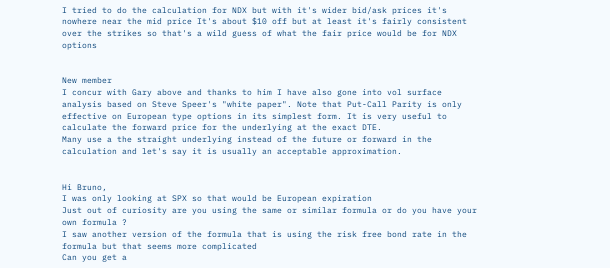I tried to do the calculation for NDX but with it's wider bid/ask prices it's nowhere near the mid price It's about $10 off but at least it's fairly consistent over the strikes so that's a wild guess of what the fair price would be for NDX options


New member
I concur with Gary above and thanks to him I have also gone into vol surface analysis based on Steve Speer's "white paper". Note that Put-Call Parity is only effective on European type options in its simplest form. It is very useful to calculate the forward price for the underlying at the exact DTE.
Many use a the straight underlying instead of the future or forward in the calculation and let's say it is usually an acceptable approximation.


Hi Bruno,
I was only looking at SPX so that would be European expiration
Just out of curiosity are you using the same or similar formula or do you have your own formula ?
I saw another version of the formula that is using the risk free bond rate in the formula but that seems more complicated
Can you get a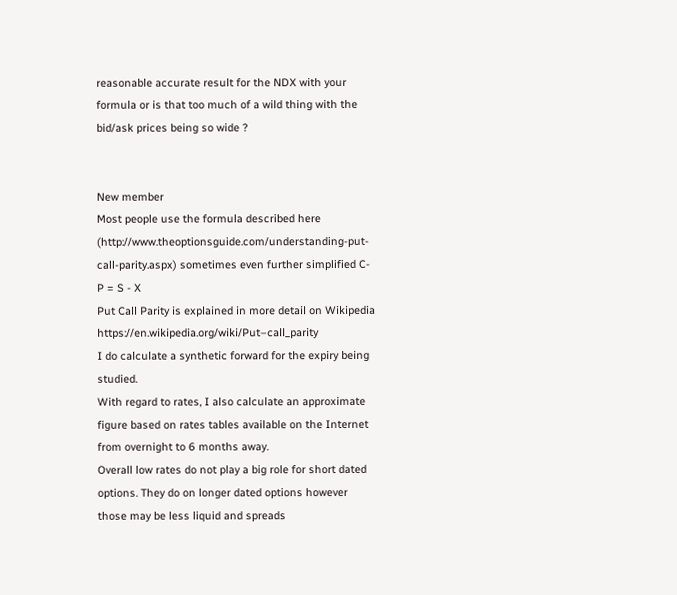reasonable accurate result for the NDX with your formula or is that too much of a wild thing with the bid/ask prices being so wide ?


New member
Most people use the formula described here (http://www.theoptionsguide.com/understanding-put-call-parity.aspx) sometimes even further simplified C- P = S - X
Put Call Parity is explained in more detail on Wikipedia https://en.wikipedia.org/wiki/Put–call_parity
I do calculate a synthetic forward for the expiry being studied.
With regard to rates, I also calculate an approximate figure based on rates tables available on the Internet from overnight to 6 months away.
Overall low rates do not play a big role for short dated options. They do on longer dated options however those may be less liquid and spreads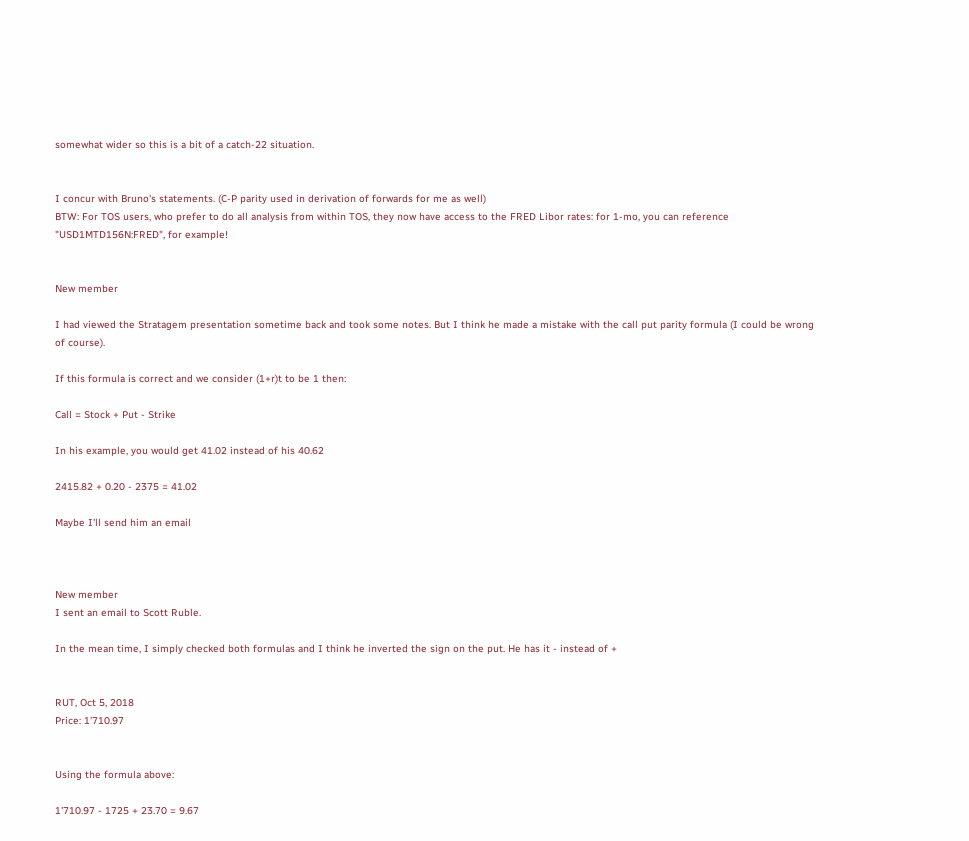somewhat wider so this is a bit of a catch-22 situation.


I concur with Bruno's statements. (C-P parity used in derivation of forwards for me as well)
BTW: For TOS users, who prefer to do all analysis from within TOS, they now have access to the FRED Libor rates: for 1-mo, you can reference "USD1MTD156N:FRED", for example!


New member

I had viewed the Stratagem presentation sometime back and took some notes. But I think he made a mistake with the call put parity formula (I could be wrong of course).

If this formula is correct and we consider (1+r)t to be 1 then:

Call = Stock + Put - Strike

In his example, you would get 41.02 instead of his 40.62

2415.82 + 0.20 - 2375 = 41.02

Maybe I'll send him an email



New member
I sent an email to Scott Ruble.

In the mean time, I simply checked both formulas and I think he inverted the sign on the put. He has it - instead of +


RUT, Oct 5, 2018
Price: 1'710.97


Using the formula above:

1'710.97 - 1725 + 23.70 = 9.67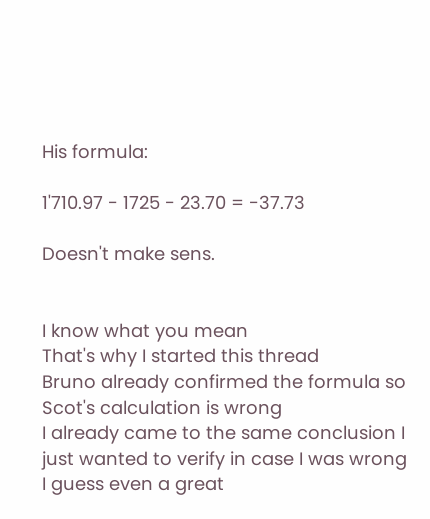His formula:

1'710.97 - 1725 - 23.70 = -37.73

Doesn't make sens.


I know what you mean
That's why I started this thread
Bruno already confirmed the formula so Scot's calculation is wrong
I already came to the same conclusion I just wanted to verify in case I was wrong
I guess even a great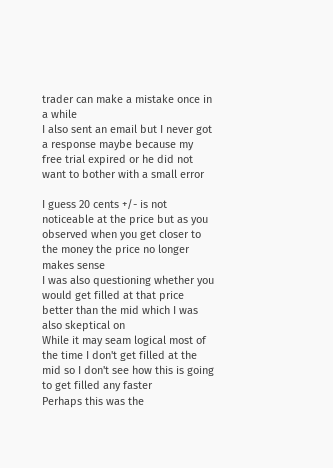trader can make a mistake once in a while
I also sent an email but I never got a response maybe because my free trial expired or he did not want to bother with a small error

I guess 20 cents +/- is not noticeable at the price but as you observed when you get closer to the money the price no longer makes sense
I was also questioning whether you would get filled at that price better than the mid which I was also skeptical on
While it may seam logical most of the time I don't get filled at the mid so I don't see how this is going to get filled any faster
Perhaps this was the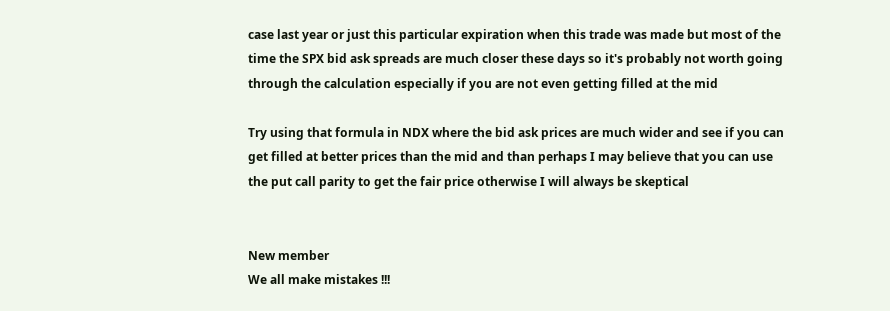case last year or just this particular expiration when this trade was made but most of the time the SPX bid ask spreads are much closer these days so it's probably not worth going through the calculation especially if you are not even getting filled at the mid

Try using that formula in NDX where the bid ask prices are much wider and see if you can get filled at better prices than the mid and than perhaps I may believe that you can use the put call parity to get the fair price otherwise I will always be skeptical


New member
We all make mistakes !!!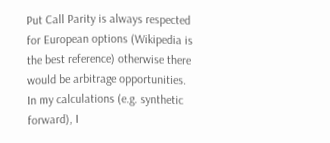Put Call Parity is always respected for European options (Wikipedia is the best reference) otherwise there would be arbitrage opportunities.
In my calculations (e.g. synthetic forward), I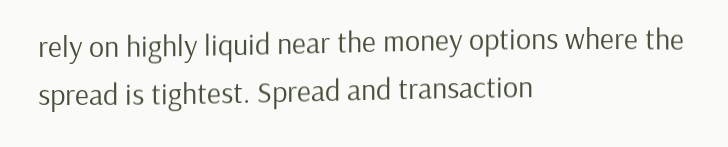rely on highly liquid near the money options where the spread is tightest. Spread and transaction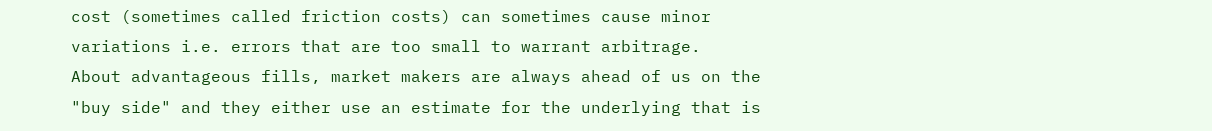cost (sometimes called friction costs) can sometimes cause minor variations i.e. errors that are too small to warrant arbitrage.
About advantageous fills, market makers are always ahead of us on the "buy side" and they either use an estimate for the underlying that is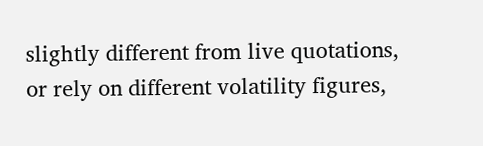slightly different from live quotations, or rely on different volatility figures,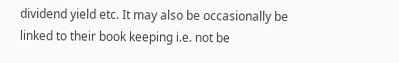dividend yield etc. It may also be occasionally be linked to their book keeping i.e. not be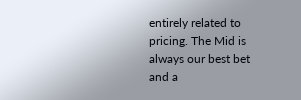entirely related to pricing. The Mid is always our best bet and a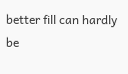better fill can hardly be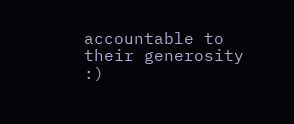accountable to their generosity :)